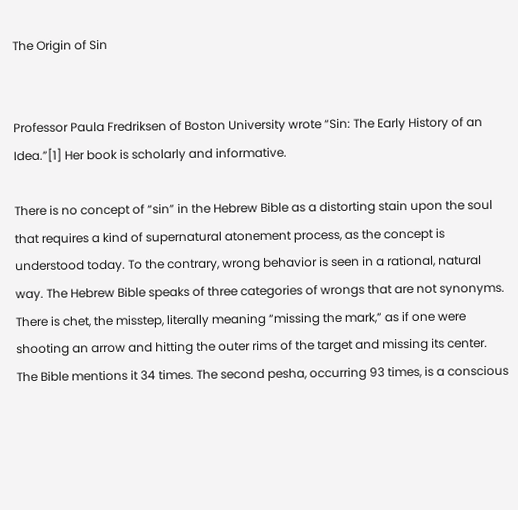The Origin of Sin


Professor Paula Fredriksen of Boston University wrote “Sin: The Early History of an Idea.”[1] Her book is scholarly and informative.

There is no concept of “sin” in the Hebrew Bible as a distorting stain upon the soul that requires a kind of supernatural atonement process, as the concept is understood today. To the contrary, wrong behavior is seen in a rational, natural way. The Hebrew Bible speaks of three categories of wrongs that are not synonyms. There is chet, the misstep, literally meaning “missing the mark,” as if one were shooting an arrow and hitting the outer rims of the target and missing its center. The Bible mentions it 34 times. The second pesha, occurring 93 times, is a conscious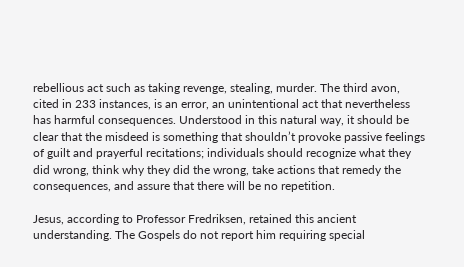rebellious act such as taking revenge, stealing, murder. The third avon, cited in 233 instances, is an error, an unintentional act that nevertheless has harmful consequences. Understood in this natural way, it should be clear that the misdeed is something that shouldn’t provoke passive feelings of guilt and prayerful recitations; individuals should recognize what they did wrong, think why they did the wrong, take actions that remedy the consequences, and assure that there will be no repetition.

Jesus, according to Professor Fredriksen, retained this ancient understanding. The Gospels do not report him requiring special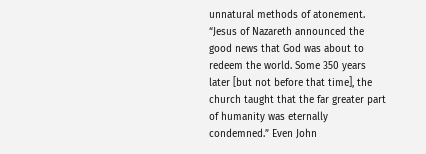unnatural methods of atonement. “Jesus of Nazareth announced the good news that God was about to redeem the world. Some 350 years later [but not before that time], the church taught that the far greater part of humanity was eternally condemned.” Even John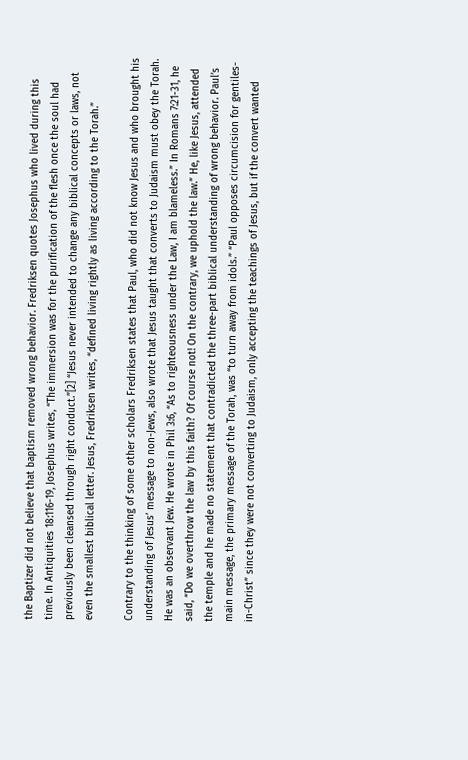the Baptizer did not believe that baptism removed wrong behavior. Fredriksen quotes Josephus who lived during this time. In Antiquities 18:116-19, Josephus writes, “The immersion was for the purification of the flesh once the soul had previously been cleansed through right conduct.”[2] “Jesus never intended to change any biblical concepts or laws, not even the smallest biblical letter. Jesus, Fredriksen writes, “defined living rightly as living according to the Torah.”

Contrary to the thinking of some other scholars Fredriksen states that Paul, who did not know Jesus and who brought his understanding of Jesus’ message to non-Jews, also wrote that Jesus taught that converts to Judaism must obey the Torah. He was an observant Jew. He wrote in Phil 3:6, “As to righteousness under the Law, I am blameless.” In Romans 7:21-31, he said, “Do we overthrow the law by this faith? Of course not! On the contrary, we uphold the law.” He, like Jesus, attended the temple and he made no statement that contradicted the three-part biblical understanding of wrong behavior. Paul’s main message, the primary message of the Torah, was “to turn away from idols.” “Paul opposes circumcision for gentiles-in-Christ” since they were not converting to Judaism, only accepting the teachings of Jesus, but if the convert wanted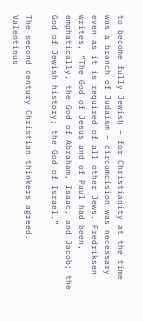to become fully Jewish – for Christianity at the time was a branch of Judaism – circumcision was necessary even as it is required of all other Jews. Fredriksen writes, “The God of Jesus and of Paul had been, emphatically, the God of Abraham, Isaac, and Jacob; the God of Jewish history; the God of Israel.”

The second century Christian thinkers agreed. Valentinus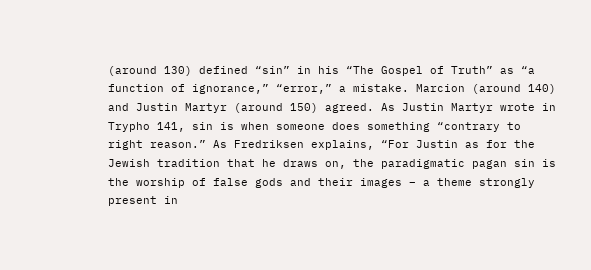(around 130) defined “sin” in his “The Gospel of Truth” as “a function of ignorance,” “error,” a mistake. Marcion (around 140) and Justin Martyr (around 150) agreed. As Justin Martyr wrote in Trypho 141, sin is when someone does something “contrary to right reason.” As Fredriksen explains, “For Justin as for the Jewish tradition that he draws on, the paradigmatic pagan sin is the worship of false gods and their images – a theme strongly present in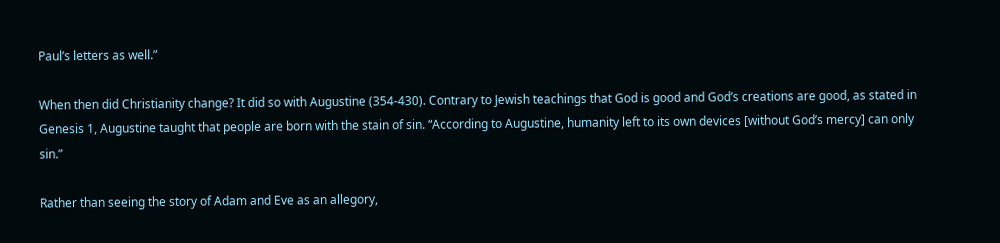Paul’s letters as well.”

When then did Christianity change? It did so with Augustine (354-430). Contrary to Jewish teachings that God is good and God’s creations are good, as stated in Genesis 1, Augustine taught that people are born with the stain of sin. “According to Augustine, humanity left to its own devices [without God’s mercy] can only sin.”

Rather than seeing the story of Adam and Eve as an allegory,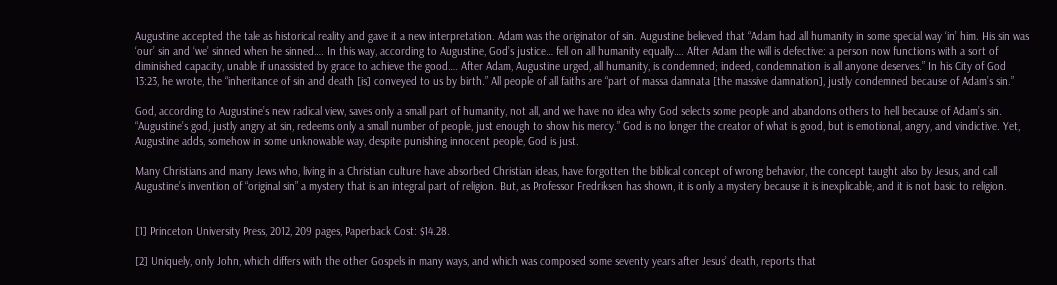Augustine accepted the tale as historical reality and gave it a new interpretation. Adam was the originator of sin. Augustine believed that “Adam had all humanity in some special way ‘in’ him. His sin was ‘our’ sin and ‘we’ sinned when he sinned…. In this way, according to Augustine, God’s justice… fell on all humanity equally…. After Adam the will is defective: a person now functions with a sort of diminished capacity, unable if unassisted by grace to achieve the good…. After Adam, Augustine urged, all humanity, is condemned; indeed, condemnation is all anyone deserves.” In his City of God 13:23, he wrote, the “inheritance of sin and death [is] conveyed to us by birth.” All people of all faiths are “part of massa damnata [the massive damnation], justly condemned because of Adam’s sin.”

God, according to Augustine’s new radical view, saves only a small part of humanity, not all, and we have no idea why God selects some people and abandons others to hell because of Adam’s sin. “Augustine’s god, justly angry at sin, redeems only a small number of people, just enough to show his mercy.” God is no longer the creator of what is good, but is emotional, angry, and vindictive. Yet, Augustine adds, somehow in some unknowable way, despite punishing innocent people, God is just.

Many Christians and many Jews who, living in a Christian culture have absorbed Christian ideas, have forgotten the biblical concept of wrong behavior, the concept taught also by Jesus, and call Augustine’s invention of “original sin” a mystery that is an integral part of religion. But, as Professor Fredriksen has shown, it is only a mystery because it is inexplicable, and it is not basic to religion.


[1] Princeton University Press, 2012, 209 pages, Paperback Cost: $14.28.

[2] Uniquely, only John, which differs with the other Gospels in many ways, and which was composed some seventy years after Jesus’ death, reports that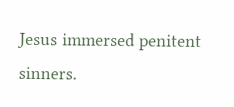Jesus immersed penitent sinners.